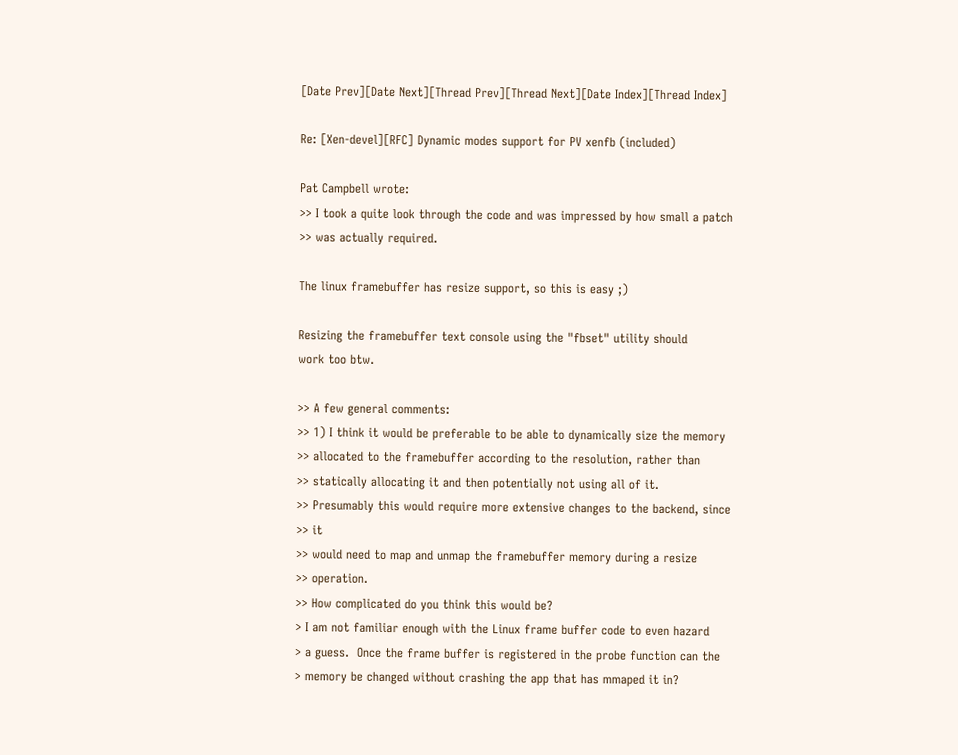[Date Prev][Date Next][Thread Prev][Thread Next][Date Index][Thread Index]

Re: [Xen-devel][RFC] Dynamic modes support for PV xenfb (included)

Pat Campbell wrote:
>> I took a quite look through the code and was impressed by how small a patch
>> was actually required.

The linux framebuffer has resize support, so this is easy ;)

Resizing the framebuffer text console using the "fbset" utility should
work too btw.

>> A few general comments:
>> 1) I think it would be preferable to be able to dynamically size the memory
>> allocated to the framebuffer according to the resolution, rather than
>> statically allocating it and then potentially not using all of it.
>> Presumably this would require more extensive changes to the backend, since
>> it
>> would need to map and unmap the framebuffer memory during a resize
>> operation.
>> How complicated do you think this would be?
> I am not familiar enough with the Linux frame buffer code to even hazard
> a guess.  Once the frame buffer is registered in the probe function can the
> memory be changed without crashing the app that has mmaped it in?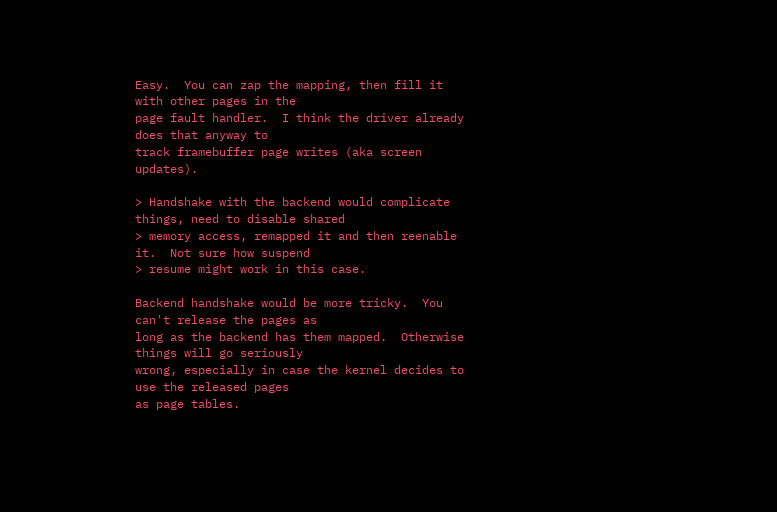Easy.  You can zap the mapping, then fill it with other pages in the
page fault handler.  I think the driver already does that anyway to
track framebuffer page writes (aka screen updates).

> Handshake with the backend would complicate things, need to disable shared
> memory access, remapped it and then reenable it.  Not sure how suspend
> resume might work in this case.

Backend handshake would be more tricky.  You can't release the pages as
long as the backend has them mapped.  Otherwise things will go seriously
wrong, especially in case the kernel decides to use the released pages
as page tables.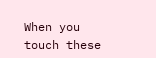When you touch these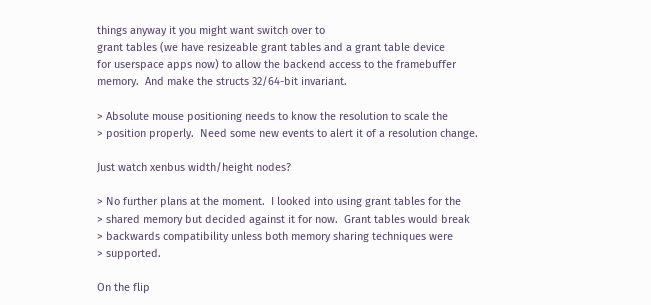things anyway it you might want switch over to
grant tables (we have resizeable grant tables and a grant table device
for userspace apps now) to allow the backend access to the framebuffer
memory.  And make the structs 32/64-bit invariant.

> Absolute mouse positioning needs to know the resolution to scale the
> position properly.  Need some new events to alert it of a resolution change.

Just watch xenbus width/height nodes?

> No further plans at the moment.  I looked into using grant tables for the
> shared memory but decided against it for now.  Grant tables would break
> backwards compatibility unless both memory sharing techniques were
> supported.

On the flip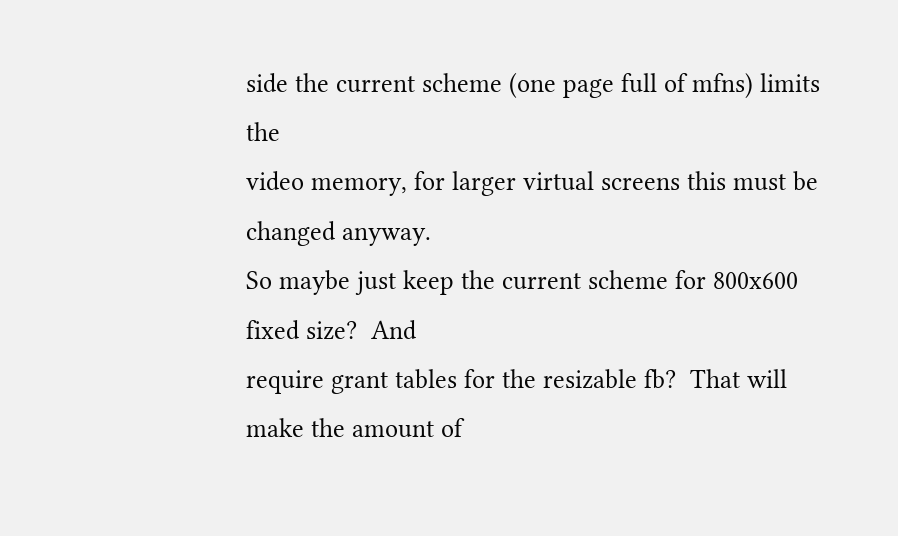side the current scheme (one page full of mfns) limits the
video memory, for larger virtual screens this must be changed anyway.
So maybe just keep the current scheme for 800x600 fixed size?  And
require grant tables for the resizable fb?  That will make the amount of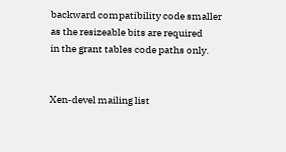backward compatibility code smaller as the resizeable bits are required
in the grant tables code paths only.


Xen-devel mailing list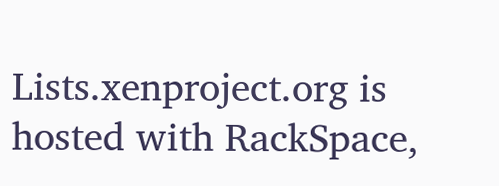Lists.xenproject.org is hosted with RackSpace,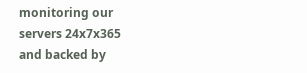monitoring our
servers 24x7x365 and backed by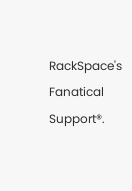RackSpace's Fanatical Support®.